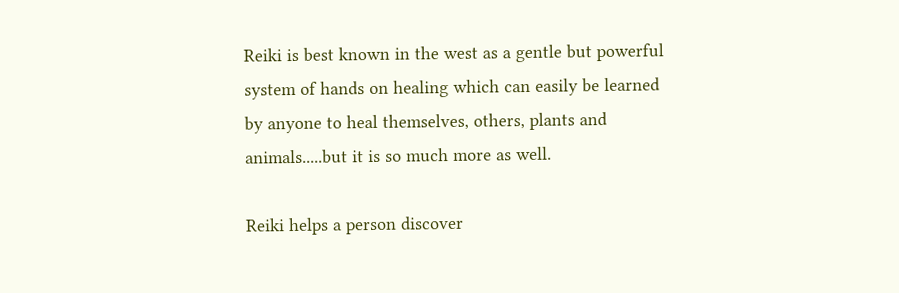Reiki is best known in the west as a gentle but powerful system of hands on healing which can easily be learned by anyone to heal themselves, others, plants and animals.....but it is so much more as well.

Reiki helps a person discover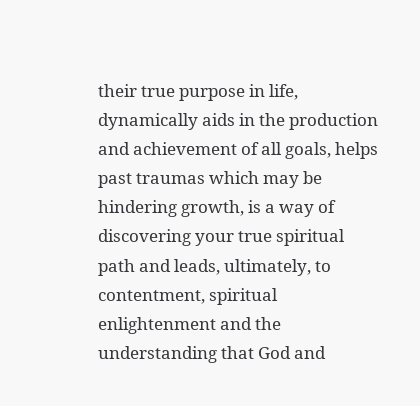their true purpose in life, dynamically aids in the production and achievement of all goals, helps past traumas which may be hindering growth, is a way of discovering your true spiritual path and leads, ultimately, to contentment, spiritual enlightenment and the understanding that God and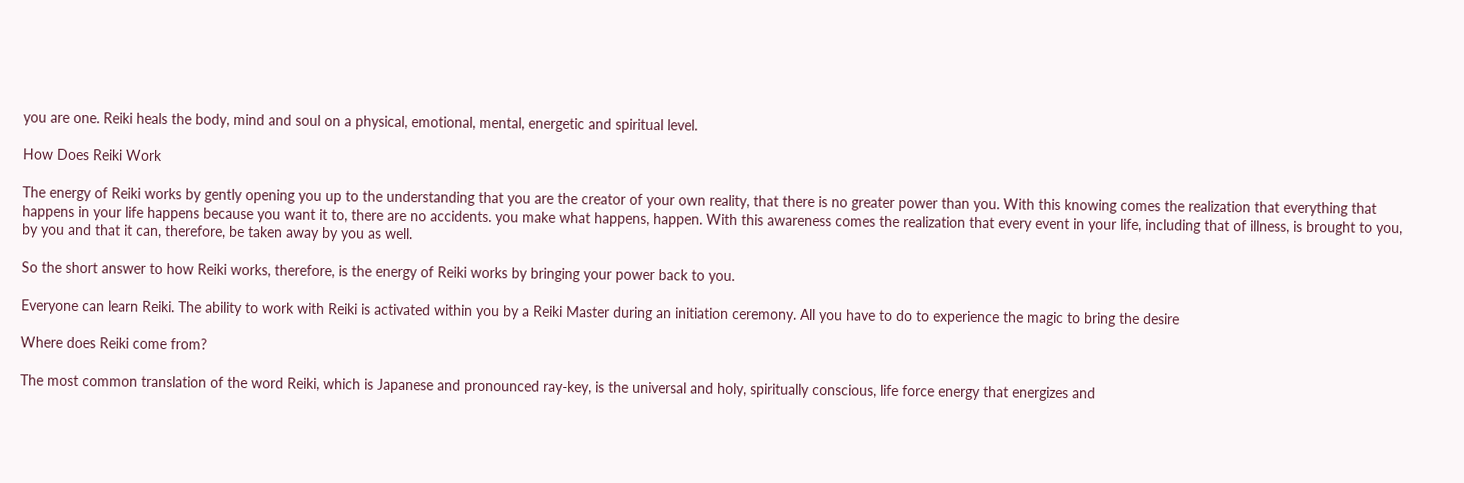you are one. Reiki heals the body, mind and soul on a physical, emotional, mental, energetic and spiritual level.

How Does Reiki Work

The energy of Reiki works by gently opening you up to the understanding that you are the creator of your own reality, that there is no greater power than you. With this knowing comes the realization that everything that happens in your life happens because you want it to, there are no accidents. you make what happens, happen. With this awareness comes the realization that every event in your life, including that of illness, is brought to you, by you and that it can, therefore, be taken away by you as well.

So the short answer to how Reiki works, therefore, is the energy of Reiki works by bringing your power back to you.

Everyone can learn Reiki. The ability to work with Reiki is activated within you by a Reiki Master during an initiation ceremony. All you have to do to experience the magic to bring the desire

Where does Reiki come from?

The most common translation of the word Reiki, which is Japanese and pronounced ray-key, is the universal and holy, spiritually conscious, life force energy that energizes and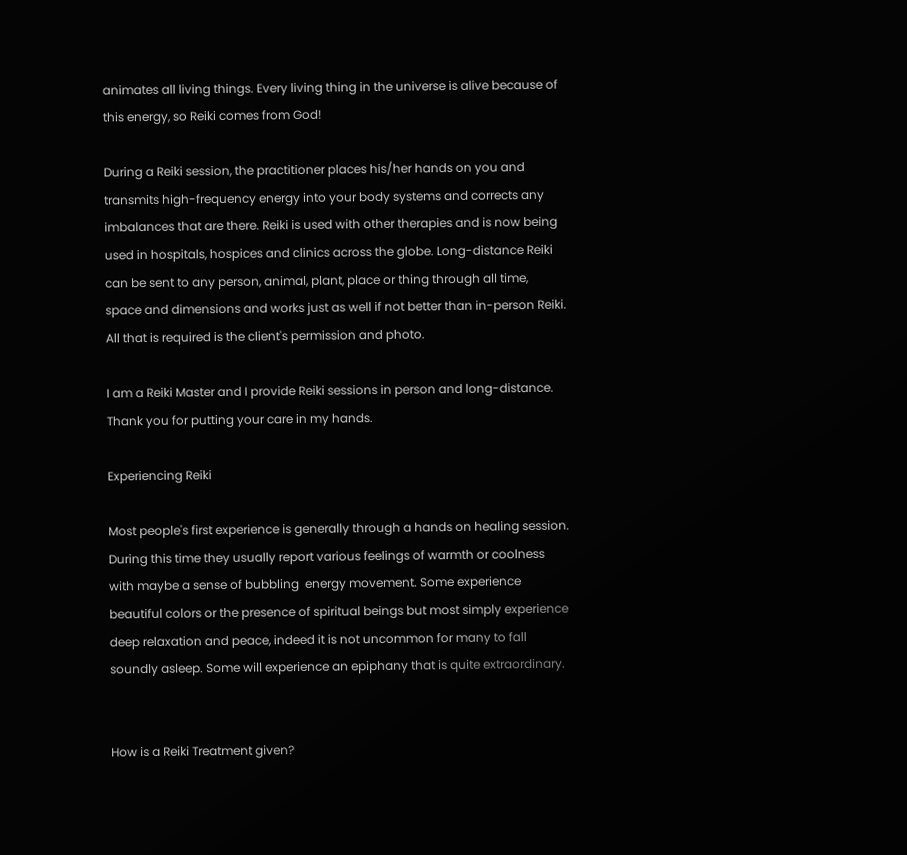animates all living things. Every living thing in the universe is alive because of this energy, so Reiki comes from God!

During a Reiki session, the practitioner places his/her hands on you and transmits high-frequency energy into your body systems and corrects any imbalances that are there. Reiki is used with other therapies and is now being used in hospitals, hospices and clinics across the globe. Long-distance Reiki can be sent to any person, animal, plant, place or thing through all time, space and dimensions and works just as well if not better than in-person Reiki. All that is required is the client's permission and photo.

I am a Reiki Master and I provide Reiki sessions in person and long-distance. Thank you for putting your care in my hands.

Experiencing Reiki

Most people's first experience is generally through a hands on healing session. During this time they usually report various feelings of warmth or coolness with maybe a sense of bubbling  energy movement. Some experience beautiful colors or the presence of spiritual beings but most simply experience deep relaxation and peace, indeed it is not uncommon for many to fall soundly asleep. Some will experience an epiphany that is quite extraordinary.


How is a Reiki Treatment given?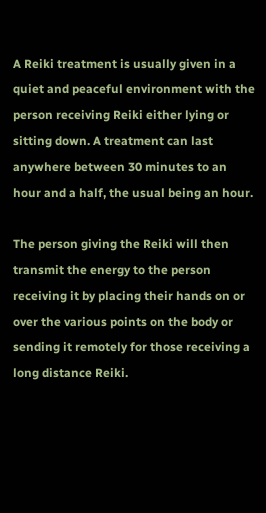A Reiki treatment is usually given in a quiet and peaceful environment with the person receiving Reiki either lying or sitting down. A treatment can last anywhere between 30 minutes to an hour and a half, the usual being an hour.

The person giving the Reiki will then transmit the energy to the person receiving it by placing their hands on or over the various points on the body or sending it remotely for those receiving a long distance Reiki.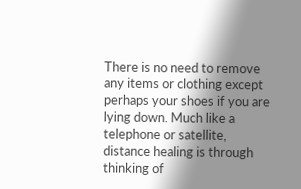There is no need to remove any items or clothing except perhaps your shoes if you are lying down. Much like a telephone or satellite, distance healing is through thinking of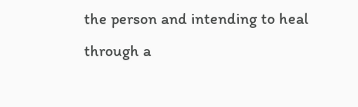the person and intending to heal through a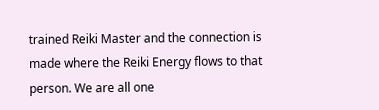trained Reiki Master and the connection is made where the Reiki Energy flows to that person. We are all one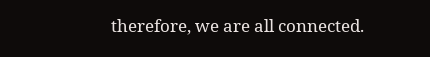therefore, we are all connected.